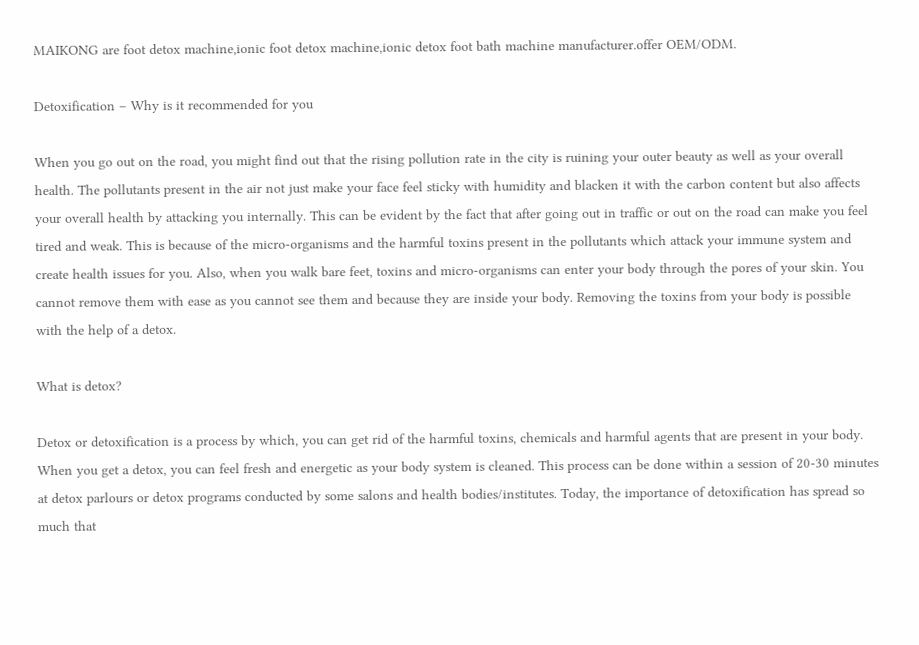MAIKONG are foot detox machine,ionic foot detox machine,ionic detox foot bath machine manufacturer.offer OEM/ODM.

Detoxification – Why is it recommended for you

When you go out on the road, you might find out that the rising pollution rate in the city is ruining your outer beauty as well as your overall health. The pollutants present in the air not just make your face feel sticky with humidity and blacken it with the carbon content but also affects your overall health by attacking you internally. This can be evident by the fact that after going out in traffic or out on the road can make you feel tired and weak. This is because of the micro-organisms and the harmful toxins present in the pollutants which attack your immune system and create health issues for you. Also, when you walk bare feet, toxins and micro-organisms can enter your body through the pores of your skin. You cannot remove them with ease as you cannot see them and because they are inside your body. Removing the toxins from your body is possible with the help of a detox.

What is detox?

Detox or detoxification is a process by which, you can get rid of the harmful toxins, chemicals and harmful agents that are present in your body. When you get a detox, you can feel fresh and energetic as your body system is cleaned. This process can be done within a session of 20-30 minutes at detox parlours or detox programs conducted by some salons and health bodies/institutes. Today, the importance of detoxification has spread so much that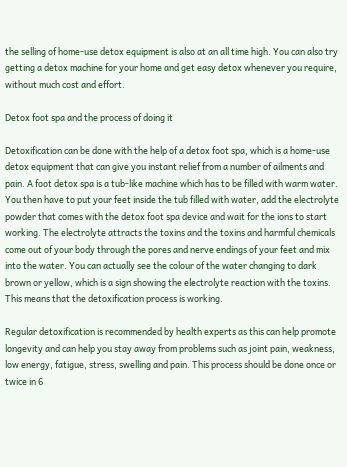the selling of home-use detox equipment is also at an all time high. You can also try getting a detox machine for your home and get easy detox whenever you require, without much cost and effort.

Detox foot spa and the process of doing it

Detoxification can be done with the help of a detox foot spa, which is a home-use detox equipment that can give you instant relief from a number of ailments and pain. A foot detox spa is a tub-like machine which has to be filled with warm water. You then have to put your feet inside the tub filled with water, add the electrolyte powder that comes with the detox foot spa device and wait for the ions to start working. The electrolyte attracts the toxins and the toxins and harmful chemicals come out of your body through the pores and nerve endings of your feet and mix into the water. You can actually see the colour of the water changing to dark brown or yellow, which is a sign showing the electrolyte reaction with the toxins. This means that the detoxification process is working.

Regular detoxification is recommended by health experts as this can help promote longevity and can help you stay away from problems such as joint pain, weakness, low energy, fatigue, stress, swelling and pain. This process should be done once or twice in 6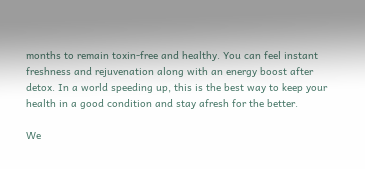months to remain toxin-free and healthy. You can feel instant freshness and rejuvenation along with an energy boost after detox. In a world speeding up, this is the best way to keep your health in a good condition and stay afresh for the better.

We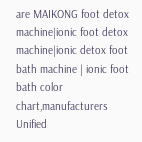are MAIKONG foot detox machine|ionic foot detox machine|ionic detox foot bath machine | ionic foot bath color chart,manufacturers Unified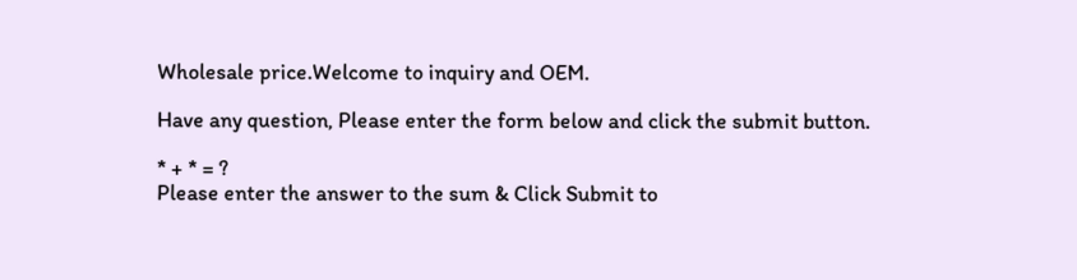Wholesale price.Welcome to inquiry and OEM.

Have any question, Please enter the form below and click the submit button.

* + * = ?
Please enter the answer to the sum & Click Submit to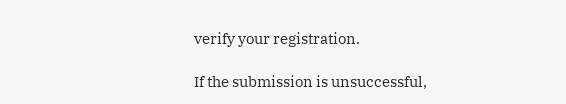verify your registration.

If the submission is unsuccessful,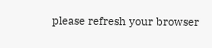please refresh your browser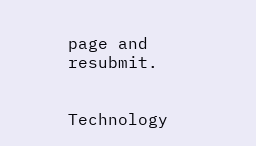page and resubmit.


Technology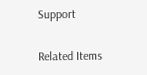Support

Related Items